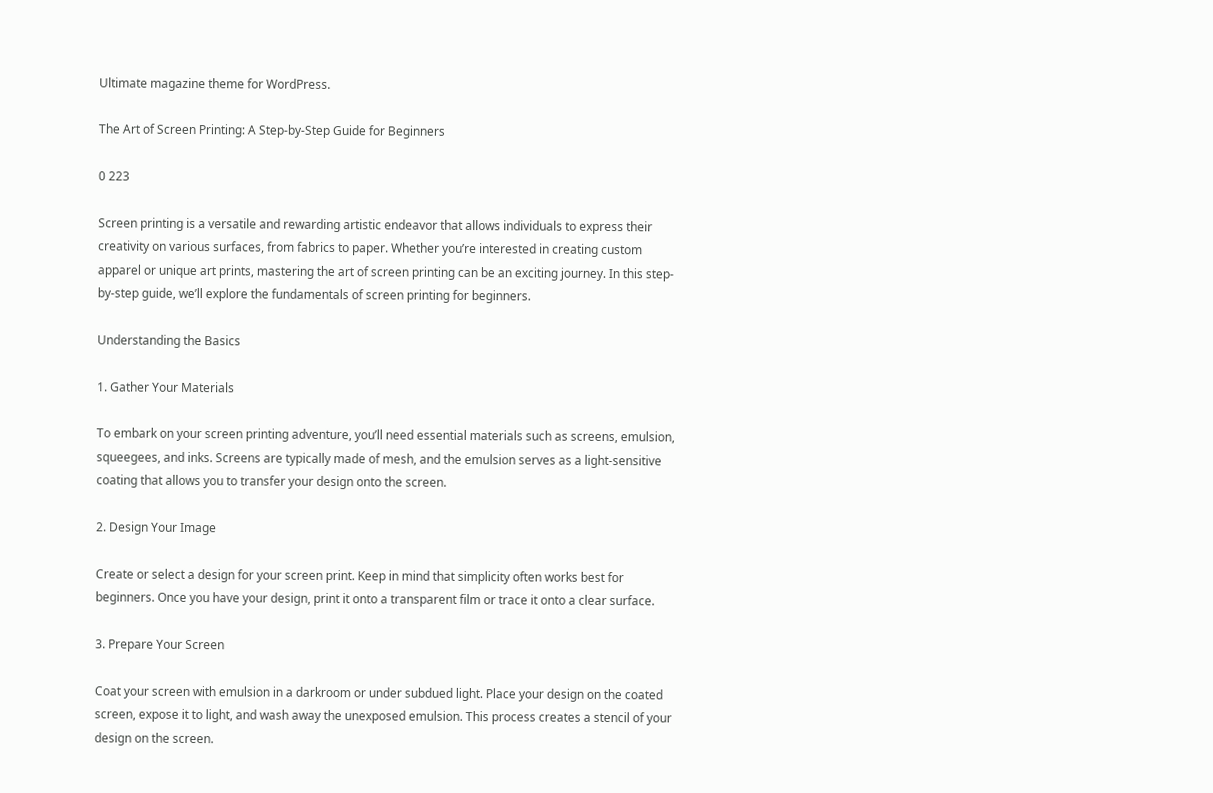Ultimate magazine theme for WordPress.

The Art of Screen Printing: A Step-by-Step Guide for Beginners

0 223

Screen printing is a versatile and rewarding artistic endeavor that allows individuals to express their creativity on various surfaces, from fabrics to paper. Whether you’re interested in creating custom apparel or unique art prints, mastering the art of screen printing can be an exciting journey. In this step-by-step guide, we’ll explore the fundamentals of screen printing for beginners.

Understanding the Basics

1. Gather Your Materials

To embark on your screen printing adventure, you’ll need essential materials such as screens, emulsion, squeegees, and inks. Screens are typically made of mesh, and the emulsion serves as a light-sensitive coating that allows you to transfer your design onto the screen.

2. Design Your Image

Create or select a design for your screen print. Keep in mind that simplicity often works best for beginners. Once you have your design, print it onto a transparent film or trace it onto a clear surface.

3. Prepare Your Screen

Coat your screen with emulsion in a darkroom or under subdued light. Place your design on the coated screen, expose it to light, and wash away the unexposed emulsion. This process creates a stencil of your design on the screen.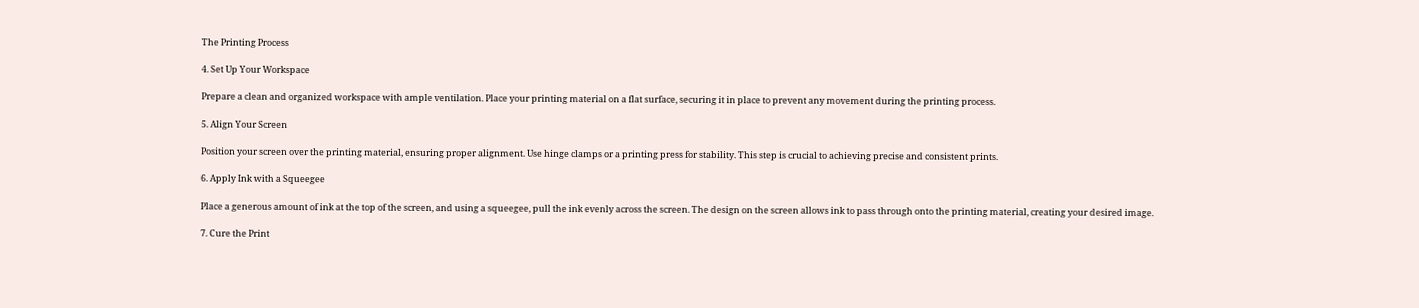The Printing Process

4. Set Up Your Workspace

Prepare a clean and organized workspace with ample ventilation. Place your printing material on a flat surface, securing it in place to prevent any movement during the printing process.

5. Align Your Screen

Position your screen over the printing material, ensuring proper alignment. Use hinge clamps or a printing press for stability. This step is crucial to achieving precise and consistent prints.

6. Apply Ink with a Squeegee

Place a generous amount of ink at the top of the screen, and using a squeegee, pull the ink evenly across the screen. The design on the screen allows ink to pass through onto the printing material, creating your desired image.

7. Cure the Print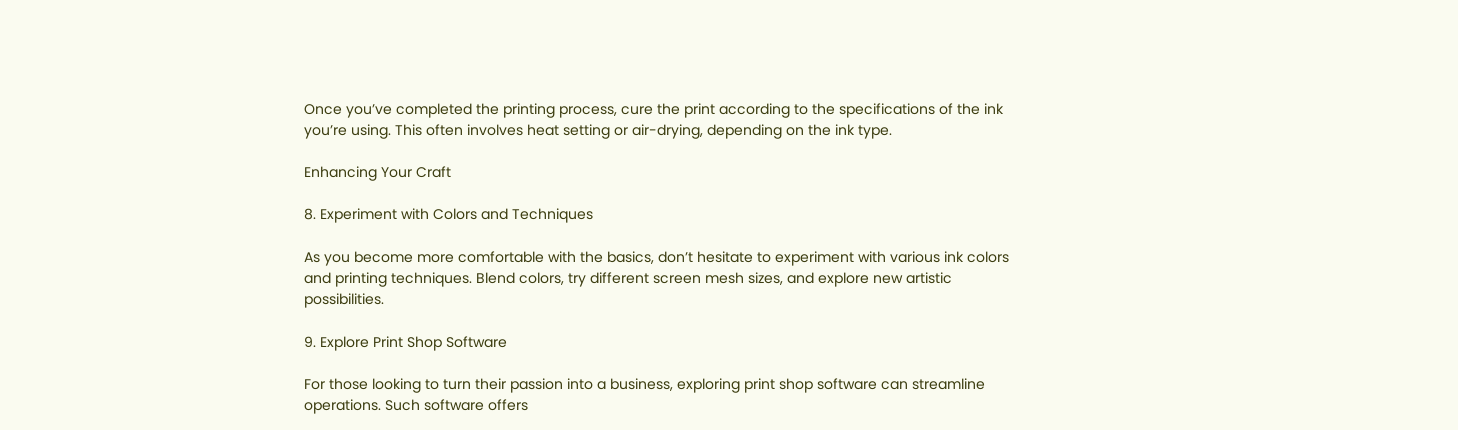Once you’ve completed the printing process, cure the print according to the specifications of the ink you’re using. This often involves heat setting or air-drying, depending on the ink type.

Enhancing Your Craft

8. Experiment with Colors and Techniques

As you become more comfortable with the basics, don’t hesitate to experiment with various ink colors and printing techniques. Blend colors, try different screen mesh sizes, and explore new artistic possibilities.

9. Explore Print Shop Software

For those looking to turn their passion into a business, exploring print shop software can streamline operations. Such software offers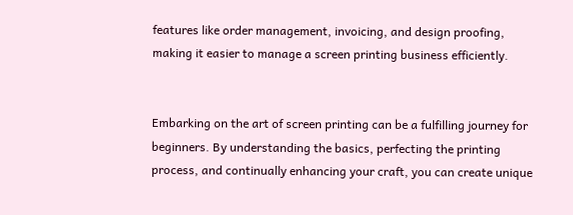features like order management, invoicing, and design proofing, making it easier to manage a screen printing business efficiently.


Embarking on the art of screen printing can be a fulfilling journey for beginners. By understanding the basics, perfecting the printing process, and continually enhancing your craft, you can create unique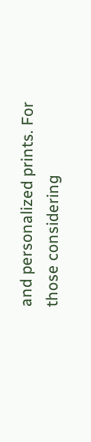and personalized prints. For those considering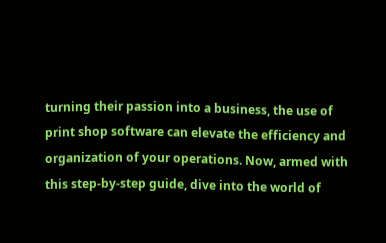turning their passion into a business, the use of print shop software can elevate the efficiency and organization of your operations. Now, armed with this step-by-step guide, dive into the world of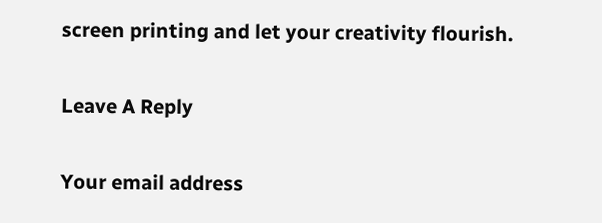screen printing and let your creativity flourish.

Leave A Reply

Your email address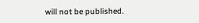will not be published.